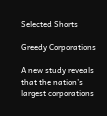Selected Shorts

Greedy Corporations

A new study reveals that the nation’s largest corporations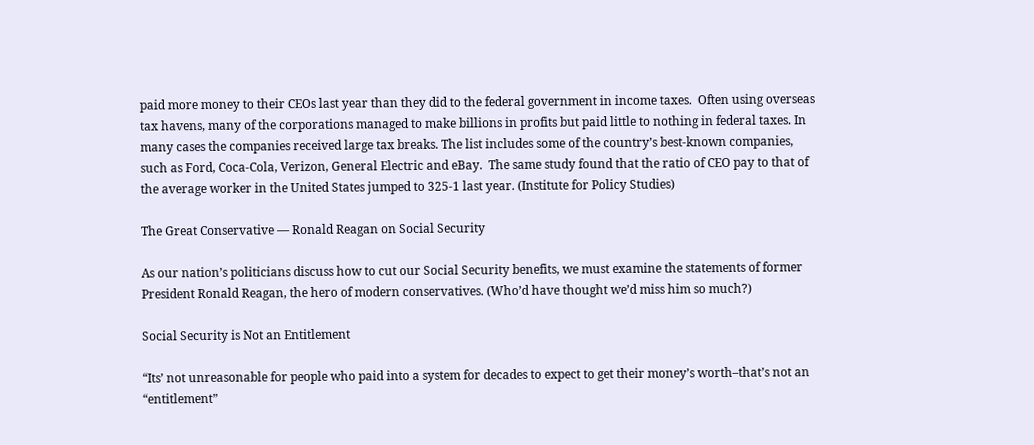paid more money to their CEOs last year than they did to the federal government in income taxes.  Often using overseas tax havens, many of the corporations managed to make billions in profits but paid little to nothing in federal taxes. In many cases the companies received large tax breaks. The list includes some of the country’s best-known companies, such as Ford, Coca-Cola, Verizon, General Electric and eBay.  The same study found that the ratio of CEO pay to that of the average worker in the United States jumped to 325-1 last year. (Institute for Policy Studies)

The Great Conservative — Ronald Reagan on Social Security

As our nation’s politicians discuss how to cut our Social Security benefits, we must examine the statements of former President Ronald Reagan, the hero of modern conservatives. (Who’d have thought we’d miss him so much?)

Social Security is Not an Entitlement

“Its’ not unreasonable for people who paid into a system for decades to expect to get their money’s worth–that’s not an “entitlement”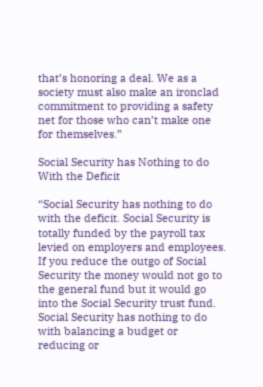that’s honoring a deal. We as a society must also make an ironclad commitment to providing a safety net for those who can’t make one for themselves.”

Social Security has Nothing to do With the Deficit

“Social Security has nothing to do with the deficit. Social Security is totally funded by the payroll tax levied on employers and employees. If you reduce the outgo of Social Security the money would not go to the general fund but it would go into the Social Security trust fund. Social Security has nothing to do with balancing a budget or reducing or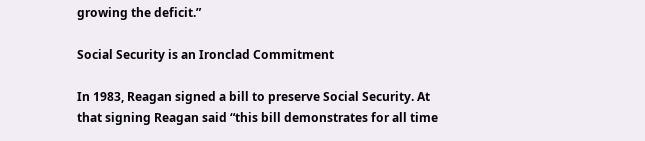growing the deficit.”

Social Security is an Ironclad Commitment

In 1983, Reagan signed a bill to preserve Social Security. At that signing Reagan said “this bill demonstrates for all time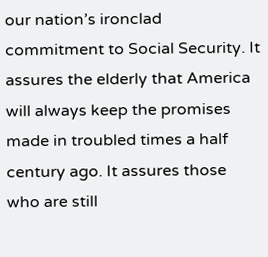our nation’s ironclad commitment to Social Security. It assures the elderly that America will always keep the promises made in troubled times a half century ago. It assures those who are still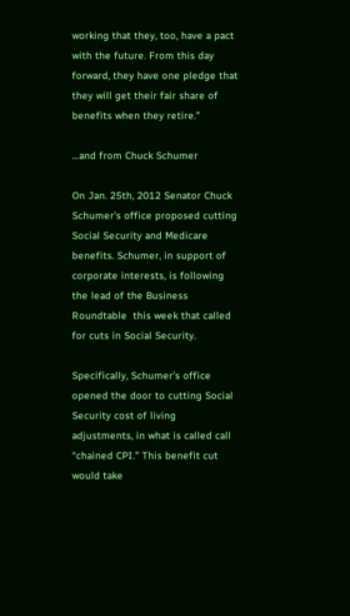working that they, too, have a pact with the future. From this day forward, they have one pledge that they will get their fair share of benefits when they retire.”

…and from Chuck Schumer

On Jan. 25th, 2012 Senator Chuck Schumer’s office proposed cutting Social Security and Medicare benefits. Schumer, in support of corporate interests, is following the lead of the Business Roundtable  this week that called for cuts in Social Security.

Specifically, Schumer’s office opened the door to cutting Social Security cost of living adjustments, in what is called call “chained CPI.” This benefit cut would take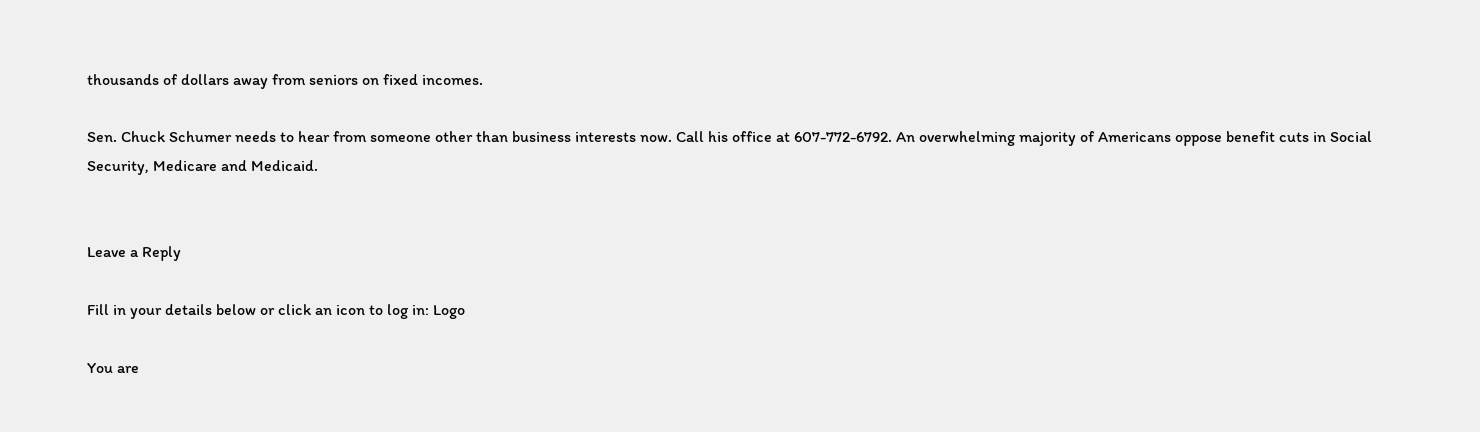thousands of dollars away from seniors on fixed incomes.

Sen. Chuck Schumer needs to hear from someone other than business interests now. Call his office at 607-772-6792. An overwhelming majority of Americans oppose benefit cuts in Social Security, Medicare and Medicaid.


Leave a Reply

Fill in your details below or click an icon to log in: Logo

You are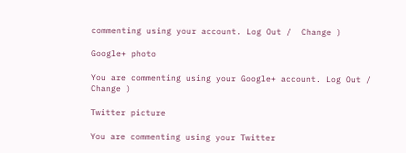commenting using your account. Log Out /  Change )

Google+ photo

You are commenting using your Google+ account. Log Out /  Change )

Twitter picture

You are commenting using your Twitter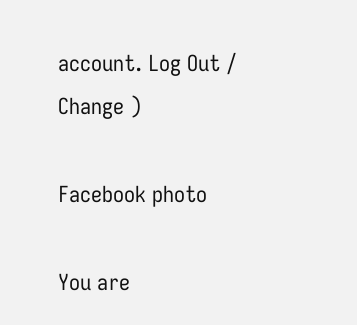account. Log Out /  Change )

Facebook photo

You are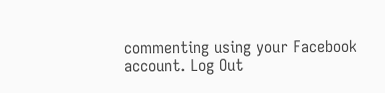commenting using your Facebook account. Log Out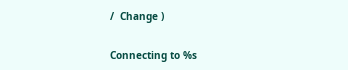/  Change )


Connecting to %s